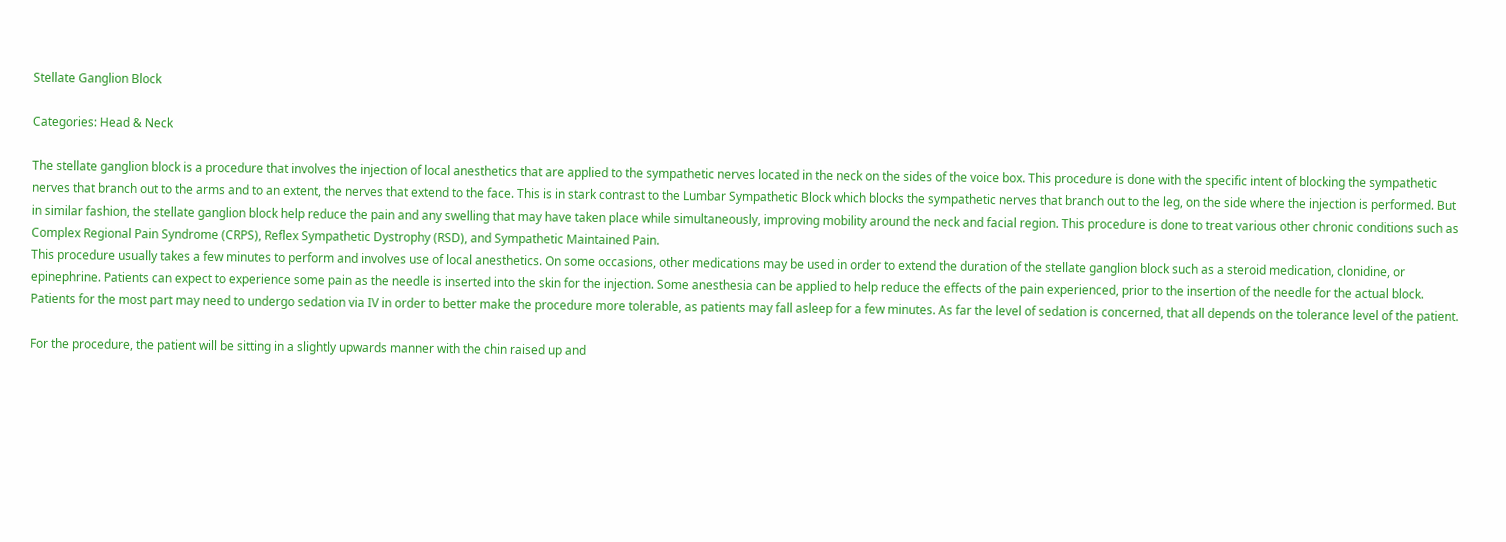Stellate Ganglion Block

Categories: Head & Neck

The stellate ganglion block is a procedure that involves the injection of local anesthetics that are applied to the sympathetic nerves located in the neck on the sides of the voice box. This procedure is done with the specific intent of blocking the sympathetic nerves that branch out to the arms and to an extent, the nerves that extend to the face. This is in stark contrast to the Lumbar Sympathetic Block which blocks the sympathetic nerves that branch out to the leg, on the side where the injection is performed. But in similar fashion, the stellate ganglion block help reduce the pain and any swelling that may have taken place while simultaneously, improving mobility around the neck and facial region. This procedure is done to treat various other chronic conditions such as Complex Regional Pain Syndrome (CRPS), Reflex Sympathetic Dystrophy (RSD), and Sympathetic Maintained Pain.
This procedure usually takes a few minutes to perform and involves use of local anesthetics. On some occasions, other medications may be used in order to extend the duration of the stellate ganglion block such as a steroid medication, clonidine, or epinephrine. Patients can expect to experience some pain as the needle is inserted into the skin for the injection. Some anesthesia can be applied to help reduce the effects of the pain experienced, prior to the insertion of the needle for the actual block. Patients for the most part may need to undergo sedation via IV in order to better make the procedure more tolerable, as patients may fall asleep for a few minutes. As far the level of sedation is concerned, that all depends on the tolerance level of the patient.

For the procedure, the patient will be sitting in a slightly upwards manner with the chin raised up and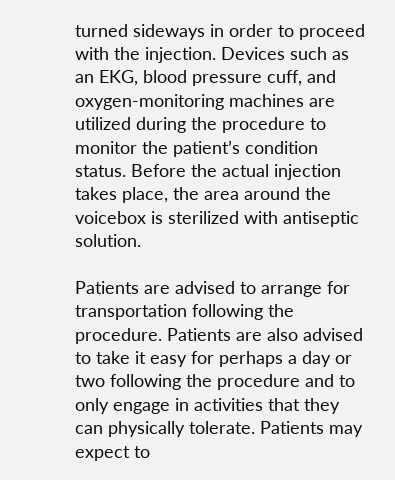turned sideways in order to proceed with the injection. Devices such as an EKG, blood pressure cuff, and oxygen-monitoring machines are utilized during the procedure to monitor the patient’s condition status. Before the actual injection takes place, the area around the voicebox is sterilized with antiseptic solution.

Patients are advised to arrange for transportation following the procedure. Patients are also advised to take it easy for perhaps a day or two following the procedure and to only engage in activities that they can physically tolerate. Patients may expect to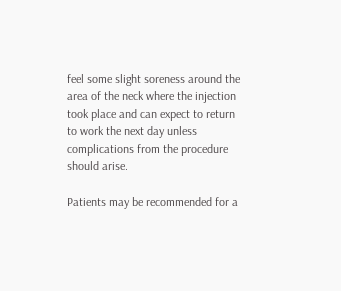feel some slight soreness around the area of the neck where the injection took place and can expect to return to work the next day unless complications from the procedure should arise.

Patients may be recommended for a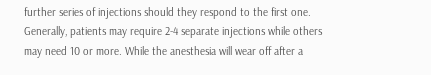further series of injections should they respond to the first one. Generally, patients may require 2-4 separate injections while others may need 10 or more. While the anesthesia will wear off after a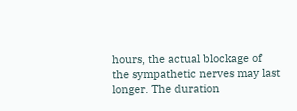hours, the actual blockage of the sympathetic nerves may last longer. The duration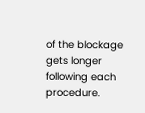of the blockage gets longer following each procedure.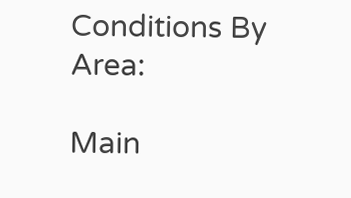Conditions By Area:

Main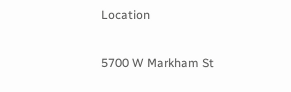Location

5700 W Markham St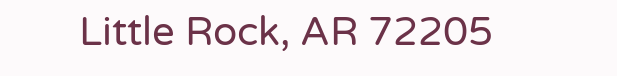Little Rock, AR 72205